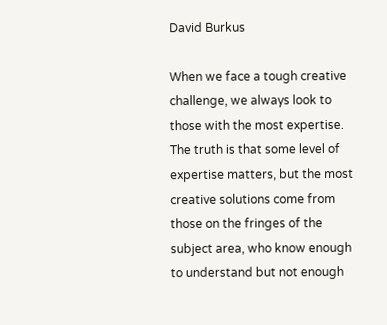David Burkus

When we face a tough creative challenge, we always look to those with the most expertise. The truth is that some level of expertise matters, but the most creative solutions come from those on the fringes of the subject area, who know enough to understand but not enough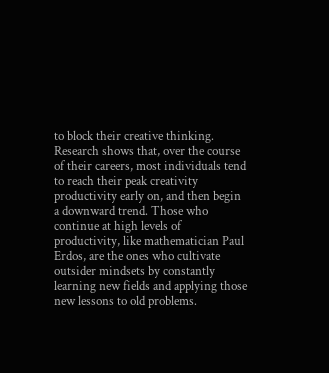to block their creative thinking. Research shows that, over the course of their careers, most individuals tend to reach their peak creativity productivity early on, and then begin a downward trend. Those who continue at high levels of productivity, like mathematician Paul Erdos, are the ones who cultivate outsider mindsets by constantly learning new fields and applying those new lessons to old problems.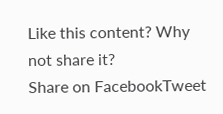Like this content? Why not share it?
Share on FacebookTweet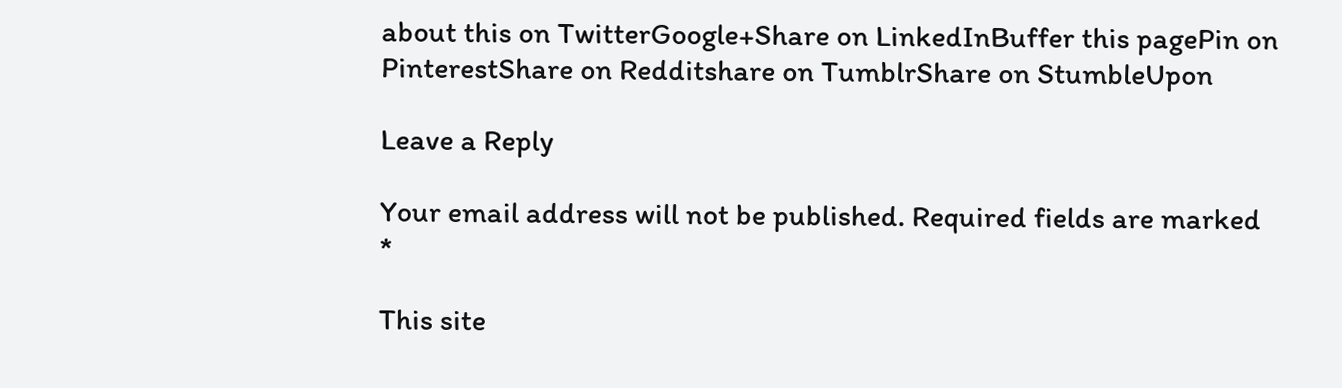about this on TwitterGoogle+Share on LinkedInBuffer this pagePin on PinterestShare on Redditshare on TumblrShare on StumbleUpon

Leave a Reply

Your email address will not be published. Required fields are marked *

This site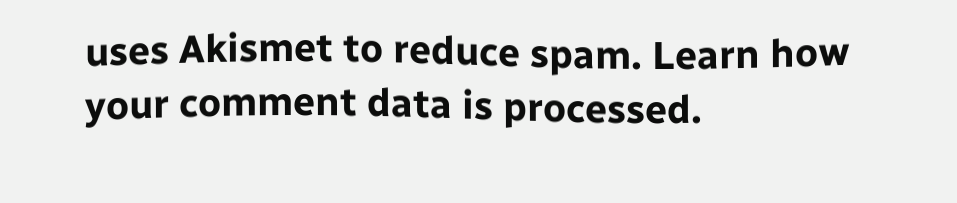uses Akismet to reduce spam. Learn how your comment data is processed.